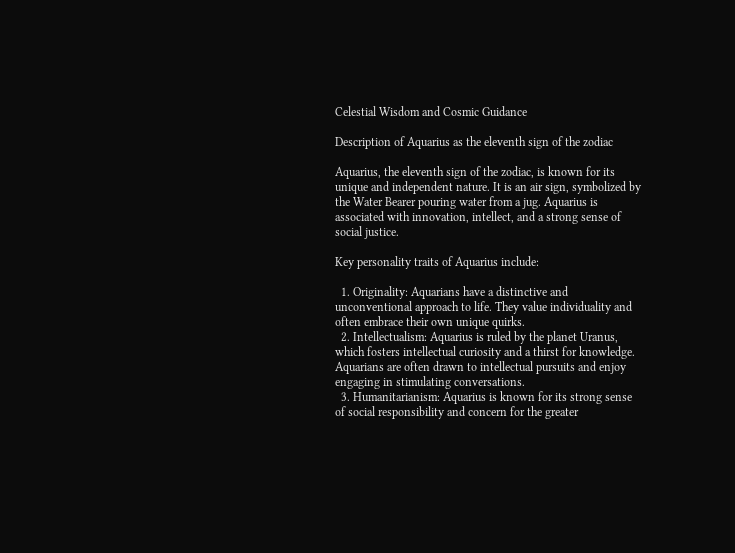Celestial Wisdom and Cosmic Guidance

Description of Aquarius as the eleventh sign of the zodiac

Aquarius, the eleventh sign of the zodiac, is known for its unique and independent nature. It is an air sign, symbolized by the Water Bearer pouring water from a jug. Aquarius is associated with innovation, intellect, and a strong sense of social justice.

Key personality traits of Aquarius include:

  1. Originality: Aquarians have a distinctive and unconventional approach to life. They value individuality and often embrace their own unique quirks.
  2. Intellectualism: Aquarius is ruled by the planet Uranus, which fosters intellectual curiosity and a thirst for knowledge. Aquarians are often drawn to intellectual pursuits and enjoy engaging in stimulating conversations.
  3. Humanitarianism: Aquarius is known for its strong sense of social responsibility and concern for the greater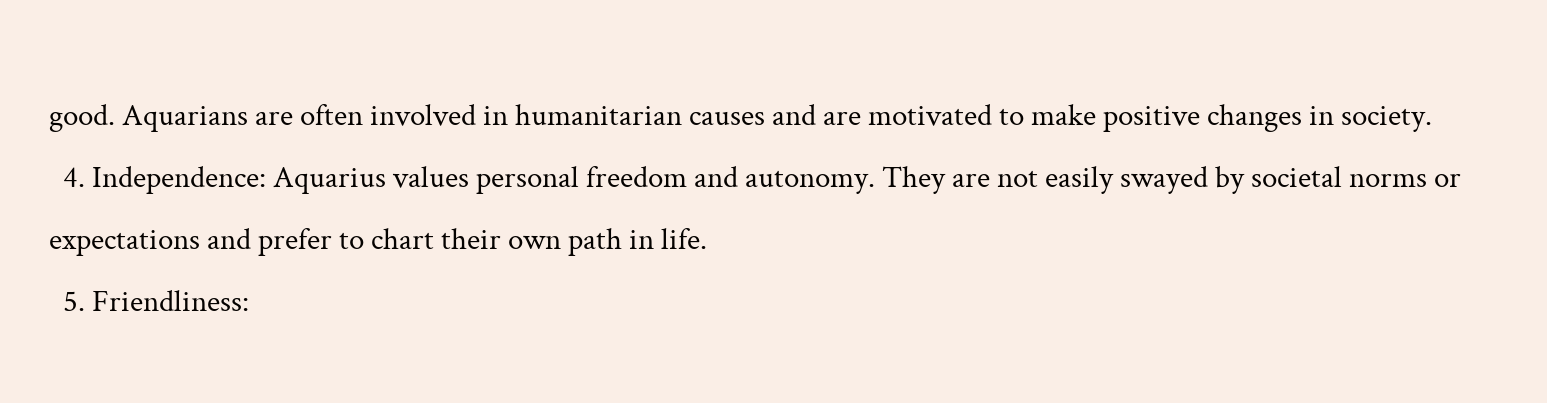good. Aquarians are often involved in humanitarian causes and are motivated to make positive changes in society.
  4. Independence: Aquarius values personal freedom and autonomy. They are not easily swayed by societal norms or expectations and prefer to chart their own path in life.
  5. Friendliness: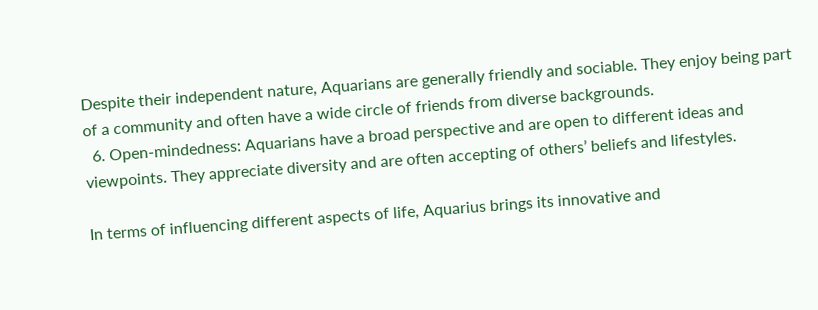Despite their independent nature, Aquarians are generally friendly and sociable. They enjoy being part of a community and often have a wide circle of friends from diverse backgrounds.
  6. Open-mindedness: Aquarians have a broad perspective and are open to different ideas and viewpoints. They appreciate diversity and are often accepting of others’ beliefs and lifestyles.

In terms of influencing different aspects of life, Aquarius brings its innovative and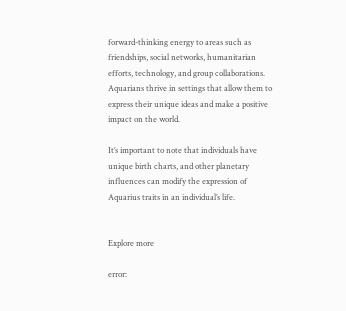forward-thinking energy to areas such as friendships, social networks, humanitarian efforts, technology, and group collaborations. Aquarians thrive in settings that allow them to express their unique ideas and make a positive impact on the world.

It’s important to note that individuals have unique birth charts, and other planetary influences can modify the expression of Aquarius traits in an individual’s life.


Explore more

error: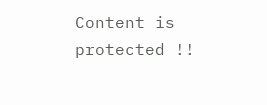Content is protected !!